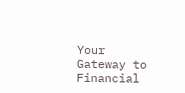Your Gateway to Financial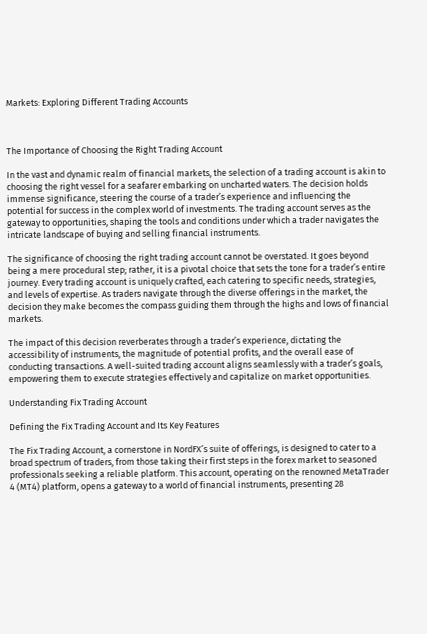Markets: Exploring Different Trading Accounts



The Importance of Choosing the Right Trading Account

In the vast and dynamic realm of financial markets, the selection of a trading account is akin to choosing the right vessel for a seafarer embarking on uncharted waters. The decision holds immense significance, steering the course of a trader’s experience and influencing the potential for success in the complex world of investments. The trading account serves as the gateway to opportunities, shaping the tools and conditions under which a trader navigates the intricate landscape of buying and selling financial instruments.

The significance of choosing the right trading account cannot be overstated. It goes beyond being a mere procedural step; rather, it is a pivotal choice that sets the tone for a trader’s entire journey. Every trading account is uniquely crafted, each catering to specific needs, strategies, and levels of expertise. As traders navigate through the diverse offerings in the market, the decision they make becomes the compass guiding them through the highs and lows of financial markets.

The impact of this decision reverberates through a trader’s experience, dictating the accessibility of instruments, the magnitude of potential profits, and the overall ease of conducting transactions. A well-suited trading account aligns seamlessly with a trader’s goals, empowering them to execute strategies effectively and capitalize on market opportunities.

Understanding Fix Trading Account

Defining the Fix Trading Account and Its Key Features

The Fix Trading Account, a cornerstone in NordFX’s suite of offerings, is designed to cater to a broad spectrum of traders, from those taking their first steps in the forex market to seasoned professionals seeking a reliable platform. This account, operating on the renowned MetaTrader 4 (MT4) platform, opens a gateway to a world of financial instruments, presenting 28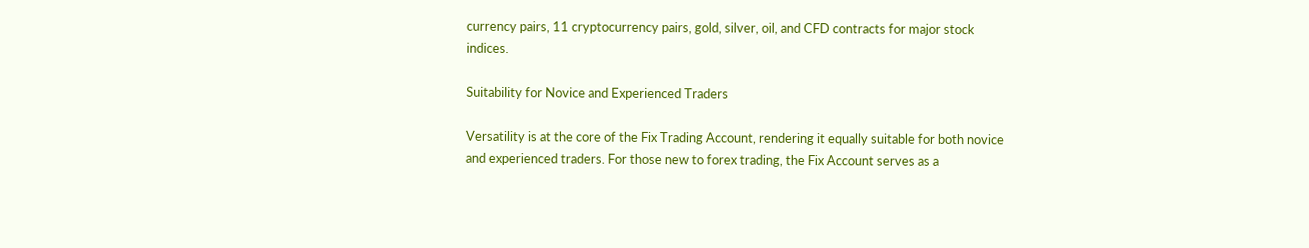currency pairs, 11 cryptocurrency pairs, gold, silver, oil, and CFD contracts for major stock indices.

Suitability for Novice and Experienced Traders

Versatility is at the core of the Fix Trading Account, rendering it equally suitable for both novice and experienced traders. For those new to forex trading, the Fix Account serves as a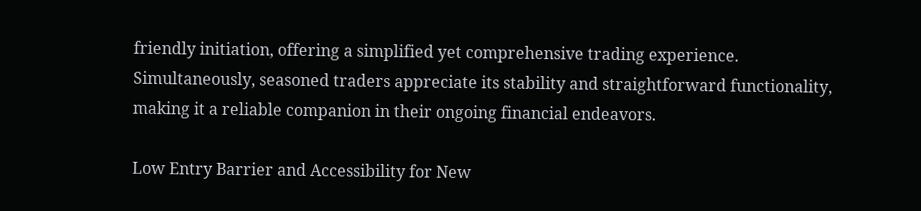friendly initiation, offering a simplified yet comprehensive trading experience. Simultaneously, seasoned traders appreciate its stability and straightforward functionality, making it a reliable companion in their ongoing financial endeavors.

Low Entry Barrier and Accessibility for New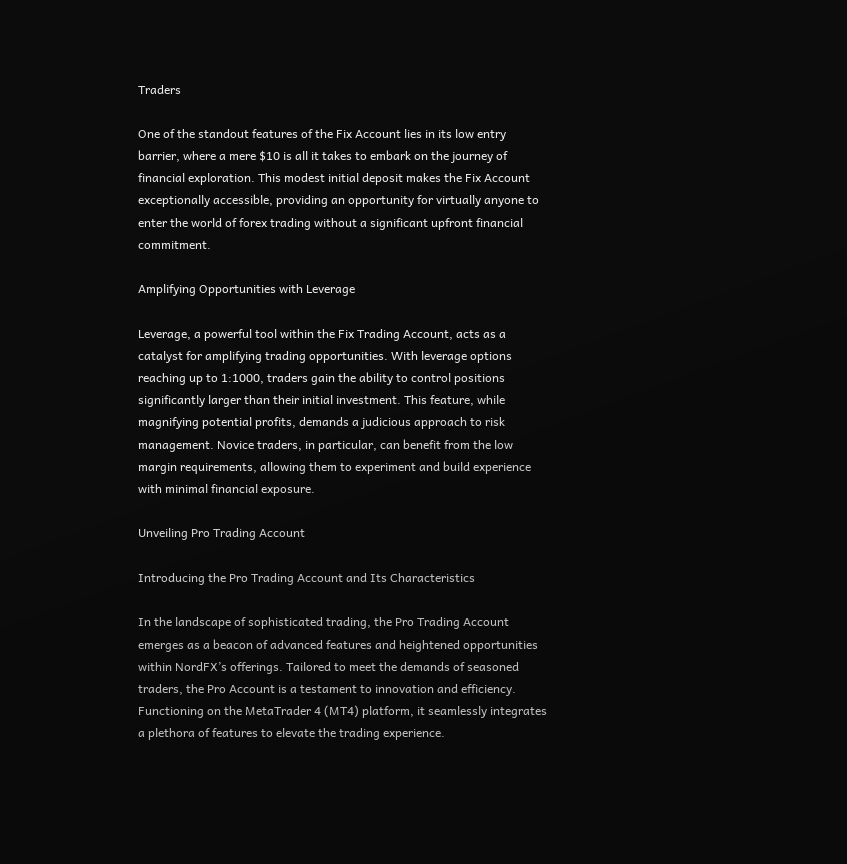Traders

One of the standout features of the Fix Account lies in its low entry barrier, where a mere $10 is all it takes to embark on the journey of financial exploration. This modest initial deposit makes the Fix Account exceptionally accessible, providing an opportunity for virtually anyone to enter the world of forex trading without a significant upfront financial commitment.

Amplifying Opportunities with Leverage

Leverage, a powerful tool within the Fix Trading Account, acts as a catalyst for amplifying trading opportunities. With leverage options reaching up to 1:1000, traders gain the ability to control positions significantly larger than their initial investment. This feature, while magnifying potential profits, demands a judicious approach to risk management. Novice traders, in particular, can benefit from the low margin requirements, allowing them to experiment and build experience with minimal financial exposure.

Unveiling Pro Trading Account

Introducing the Pro Trading Account and Its Characteristics

In the landscape of sophisticated trading, the Pro Trading Account emerges as a beacon of advanced features and heightened opportunities within NordFX’s offerings. Tailored to meet the demands of seasoned traders, the Pro Account is a testament to innovation and efficiency. Functioning on the MetaTrader 4 (MT4) platform, it seamlessly integrates a plethora of features to elevate the trading experience.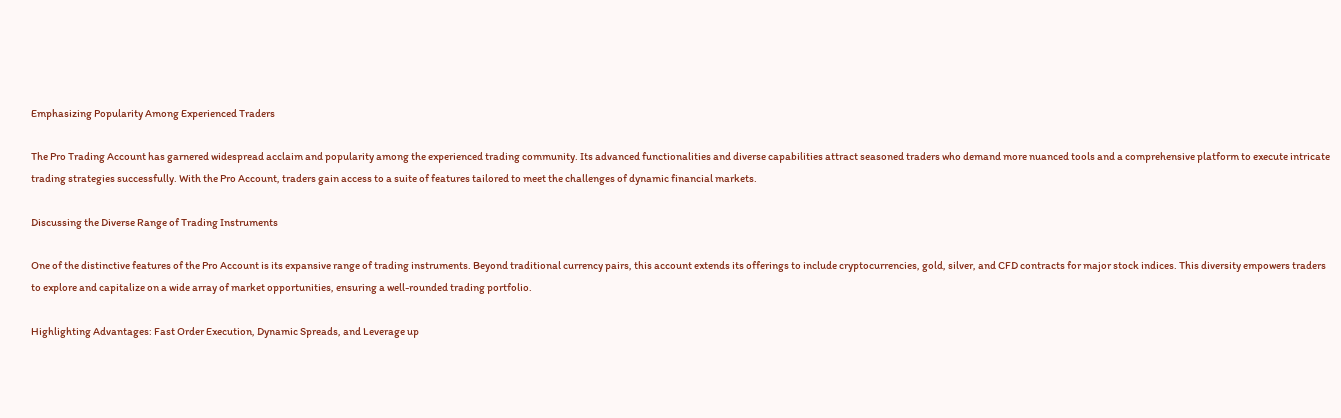Emphasizing Popularity Among Experienced Traders

The Pro Trading Account has garnered widespread acclaim and popularity among the experienced trading community. Its advanced functionalities and diverse capabilities attract seasoned traders who demand more nuanced tools and a comprehensive platform to execute intricate trading strategies successfully. With the Pro Account, traders gain access to a suite of features tailored to meet the challenges of dynamic financial markets.

Discussing the Diverse Range of Trading Instruments

One of the distinctive features of the Pro Account is its expansive range of trading instruments. Beyond traditional currency pairs, this account extends its offerings to include cryptocurrencies, gold, silver, and CFD contracts for major stock indices. This diversity empowers traders to explore and capitalize on a wide array of market opportunities, ensuring a well-rounded trading portfolio.

Highlighting Advantages: Fast Order Execution, Dynamic Spreads, and Leverage up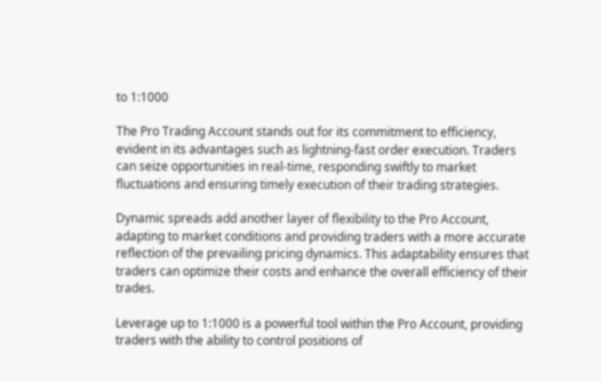to 1:1000

The Pro Trading Account stands out for its commitment to efficiency, evident in its advantages such as lightning-fast order execution. Traders can seize opportunities in real-time, responding swiftly to market fluctuations and ensuring timely execution of their trading strategies.

Dynamic spreads add another layer of flexibility to the Pro Account, adapting to market conditions and providing traders with a more accurate reflection of the prevailing pricing dynamics. This adaptability ensures that traders can optimize their costs and enhance the overall efficiency of their trades.

Leverage up to 1:1000 is a powerful tool within the Pro Account, providing traders with the ability to control positions of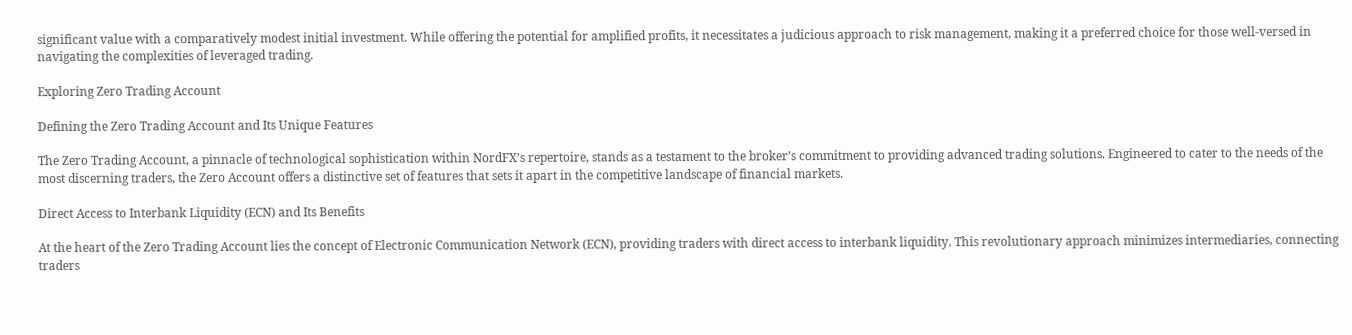significant value with a comparatively modest initial investment. While offering the potential for amplified profits, it necessitates a judicious approach to risk management, making it a preferred choice for those well-versed in navigating the complexities of leveraged trading.

Exploring Zero Trading Account

Defining the Zero Trading Account and Its Unique Features

The Zero Trading Account, a pinnacle of technological sophistication within NordFX’s repertoire, stands as a testament to the broker’s commitment to providing advanced trading solutions. Engineered to cater to the needs of the most discerning traders, the Zero Account offers a distinctive set of features that sets it apart in the competitive landscape of financial markets.

Direct Access to Interbank Liquidity (ECN) and Its Benefits

At the heart of the Zero Trading Account lies the concept of Electronic Communication Network (ECN), providing traders with direct access to interbank liquidity. This revolutionary approach minimizes intermediaries, connecting traders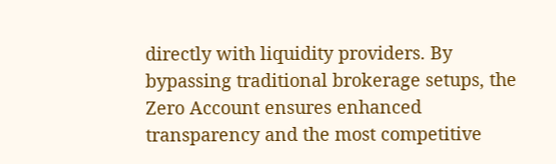directly with liquidity providers. By bypassing traditional brokerage setups, the Zero Account ensures enhanced transparency and the most competitive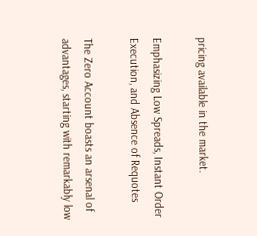pricing available in the market.

Emphasizing Low Spreads, Instant Order Execution, and Absence of Requotes

The Zero Account boasts an arsenal of advantages, starting with remarkably low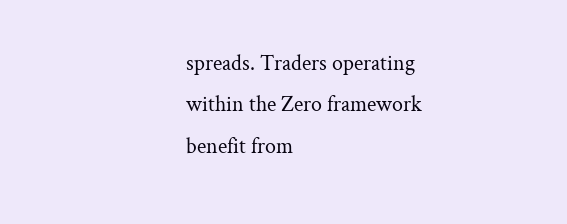spreads. Traders operating within the Zero framework benefit from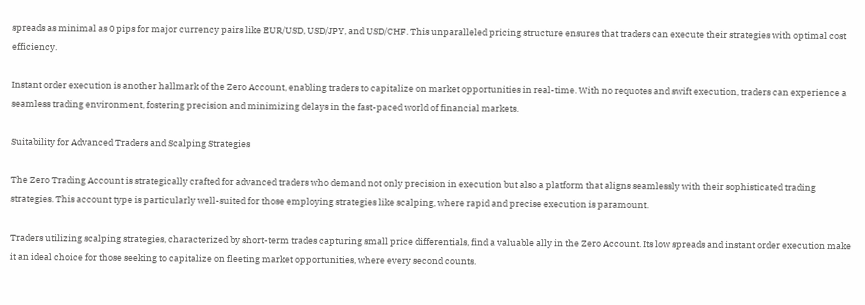spreads as minimal as 0 pips for major currency pairs like EUR/USD, USD/JPY, and USD/CHF. This unparalleled pricing structure ensures that traders can execute their strategies with optimal cost efficiency.

Instant order execution is another hallmark of the Zero Account, enabling traders to capitalize on market opportunities in real-time. With no requotes and swift execution, traders can experience a seamless trading environment, fostering precision and minimizing delays in the fast-paced world of financial markets.

Suitability for Advanced Traders and Scalping Strategies

The Zero Trading Account is strategically crafted for advanced traders who demand not only precision in execution but also a platform that aligns seamlessly with their sophisticated trading strategies. This account type is particularly well-suited for those employing strategies like scalping, where rapid and precise execution is paramount.

Traders utilizing scalping strategies, characterized by short-term trades capturing small price differentials, find a valuable ally in the Zero Account. Its low spreads and instant order execution make it an ideal choice for those seeking to capitalize on fleeting market opportunities, where every second counts.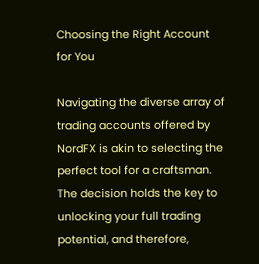Choosing the Right Account for You

Navigating the diverse array of trading accounts offered by NordFX is akin to selecting the perfect tool for a craftsman. The decision holds the key to unlocking your full trading potential, and therefore,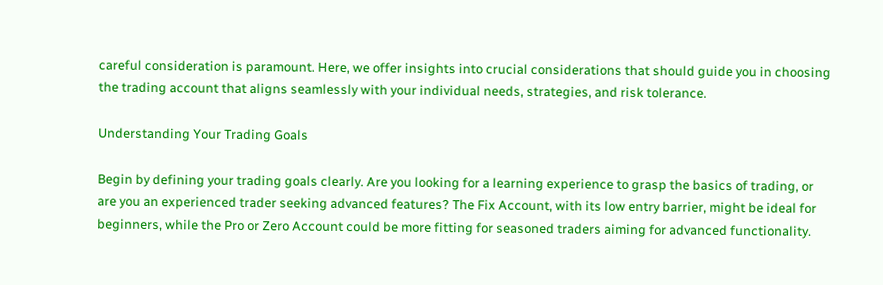careful consideration is paramount. Here, we offer insights into crucial considerations that should guide you in choosing the trading account that aligns seamlessly with your individual needs, strategies, and risk tolerance.

Understanding Your Trading Goals

Begin by defining your trading goals clearly. Are you looking for a learning experience to grasp the basics of trading, or are you an experienced trader seeking advanced features? The Fix Account, with its low entry barrier, might be ideal for beginners, while the Pro or Zero Account could be more fitting for seasoned traders aiming for advanced functionality.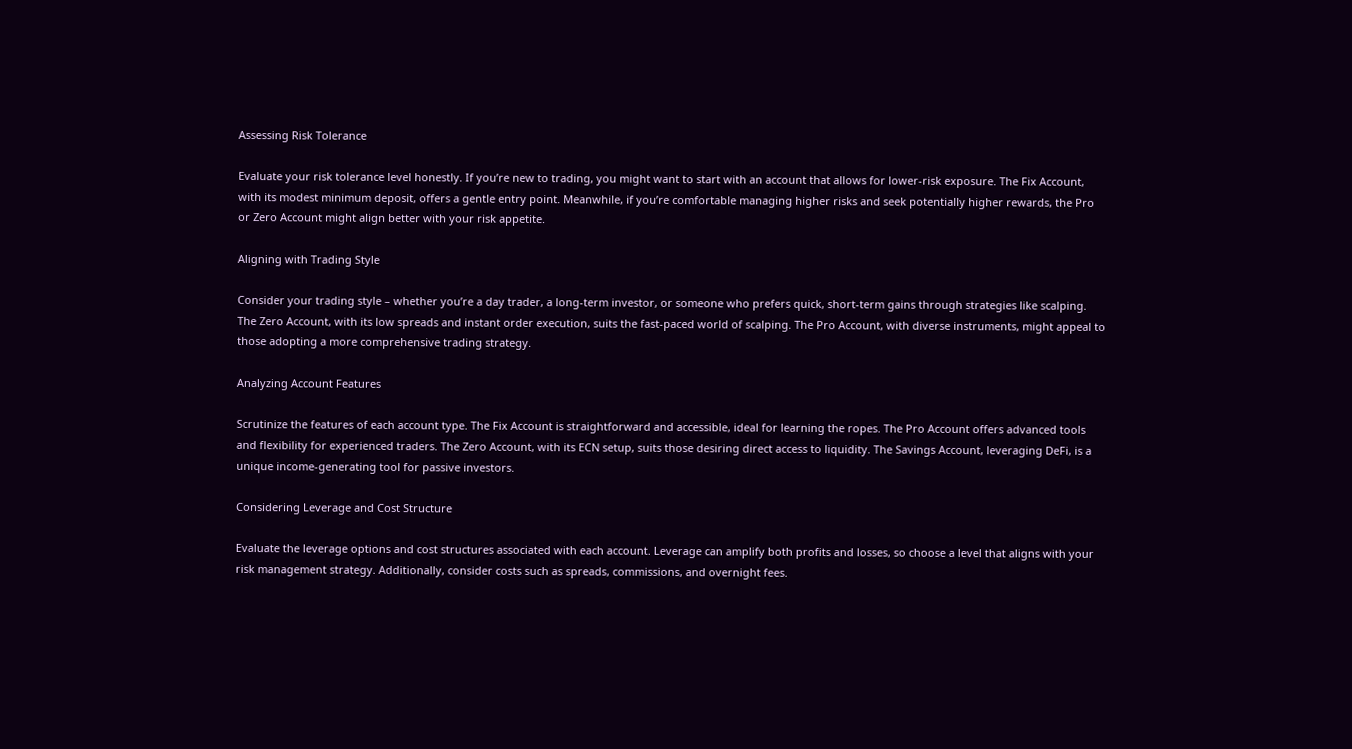Assessing Risk Tolerance

Evaluate your risk tolerance level honestly. If you’re new to trading, you might want to start with an account that allows for lower-risk exposure. The Fix Account, with its modest minimum deposit, offers a gentle entry point. Meanwhile, if you’re comfortable managing higher risks and seek potentially higher rewards, the Pro or Zero Account might align better with your risk appetite.

Aligning with Trading Style

Consider your trading style – whether you’re a day trader, a long-term investor, or someone who prefers quick, short-term gains through strategies like scalping. The Zero Account, with its low spreads and instant order execution, suits the fast-paced world of scalping. The Pro Account, with diverse instruments, might appeal to those adopting a more comprehensive trading strategy.

Analyzing Account Features

Scrutinize the features of each account type. The Fix Account is straightforward and accessible, ideal for learning the ropes. The Pro Account offers advanced tools and flexibility for experienced traders. The Zero Account, with its ECN setup, suits those desiring direct access to liquidity. The Savings Account, leveraging DeFi, is a unique income-generating tool for passive investors.

Considering Leverage and Cost Structure

Evaluate the leverage options and cost structures associated with each account. Leverage can amplify both profits and losses, so choose a level that aligns with your risk management strategy. Additionally, consider costs such as spreads, commissions, and overnight fees.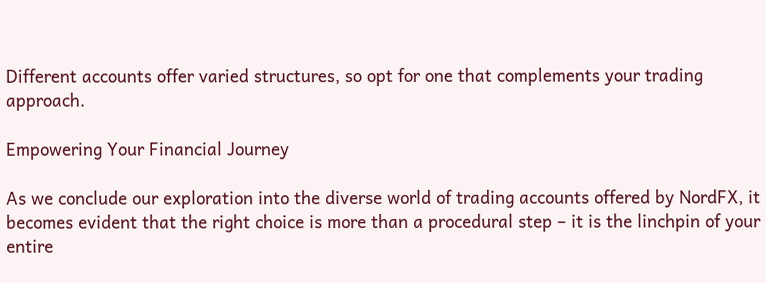Different accounts offer varied structures, so opt for one that complements your trading approach.

Empowering Your Financial Journey

As we conclude our exploration into the diverse world of trading accounts offered by NordFX, it becomes evident that the right choice is more than a procedural step – it is the linchpin of your entire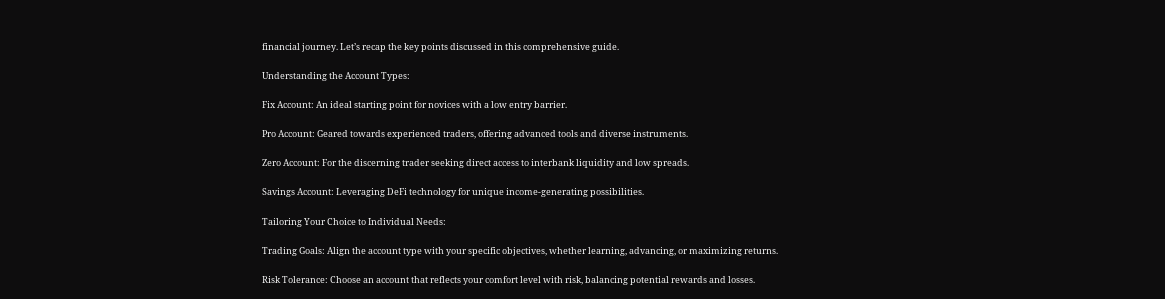financial journey. Let’s recap the key points discussed in this comprehensive guide.

Understanding the Account Types:

Fix Account: An ideal starting point for novices with a low entry barrier.

Pro Account: Geared towards experienced traders, offering advanced tools and diverse instruments.

Zero Account: For the discerning trader seeking direct access to interbank liquidity and low spreads.

Savings Account: Leveraging DeFi technology for unique income-generating possibilities.

Tailoring Your Choice to Individual Needs:

Trading Goals: Align the account type with your specific objectives, whether learning, advancing, or maximizing returns.

Risk Tolerance: Choose an account that reflects your comfort level with risk, balancing potential rewards and losses.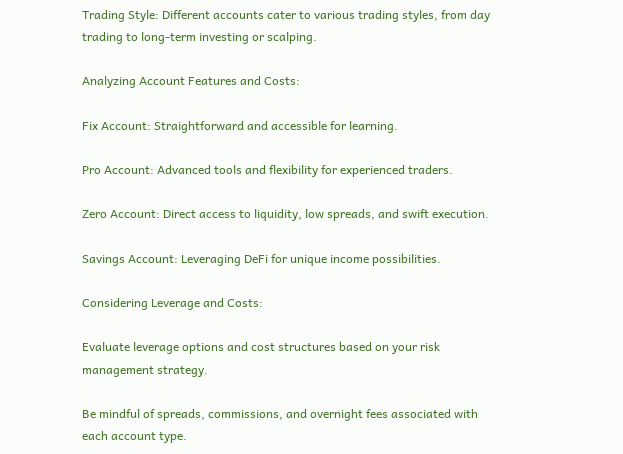Trading Style: Different accounts cater to various trading styles, from day trading to long-term investing or scalping.

Analyzing Account Features and Costs:

Fix Account: Straightforward and accessible for learning.

Pro Account: Advanced tools and flexibility for experienced traders.

Zero Account: Direct access to liquidity, low spreads, and swift execution.

Savings Account: Leveraging DeFi for unique income possibilities.

Considering Leverage and Costs:

Evaluate leverage options and cost structures based on your risk management strategy.

Be mindful of spreads, commissions, and overnight fees associated with each account type.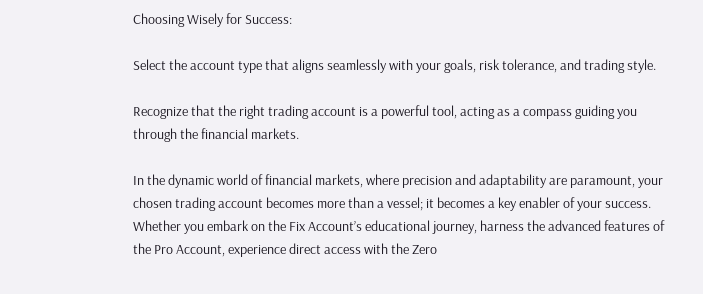Choosing Wisely for Success:

Select the account type that aligns seamlessly with your goals, risk tolerance, and trading style.

Recognize that the right trading account is a powerful tool, acting as a compass guiding you through the financial markets.

In the dynamic world of financial markets, where precision and adaptability are paramount, your chosen trading account becomes more than a vessel; it becomes a key enabler of your success. Whether you embark on the Fix Account’s educational journey, harness the advanced features of the Pro Account, experience direct access with the Zero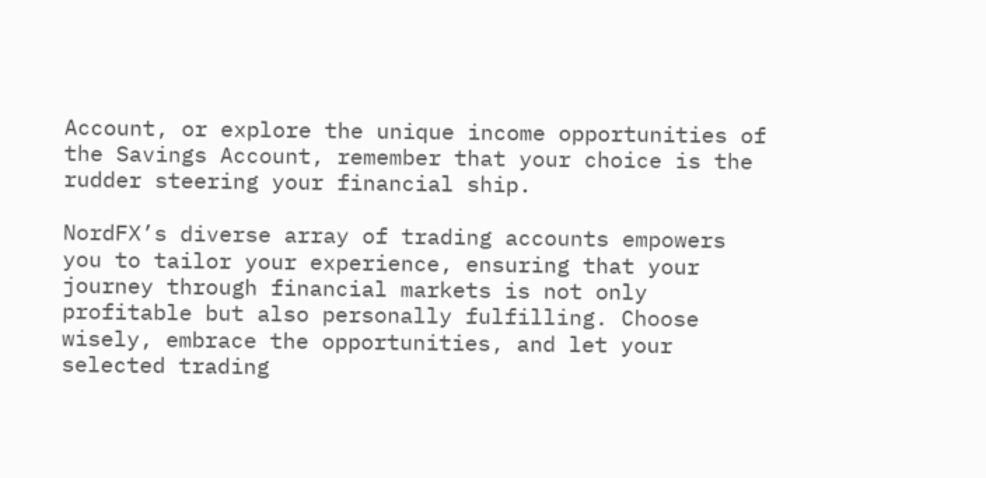Account, or explore the unique income opportunities of the Savings Account, remember that your choice is the rudder steering your financial ship.

NordFX’s diverse array of trading accounts empowers you to tailor your experience, ensuring that your journey through financial markets is not only profitable but also personally fulfilling. Choose wisely, embrace the opportunities, and let your selected trading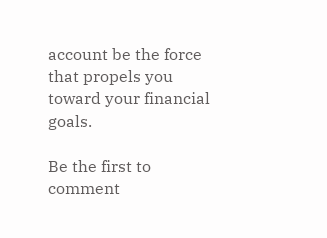account be the force that propels you toward your financial goals.

Be the first to comment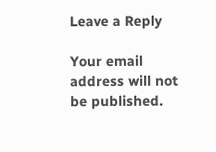Leave a Reply

Your email address will not be published.